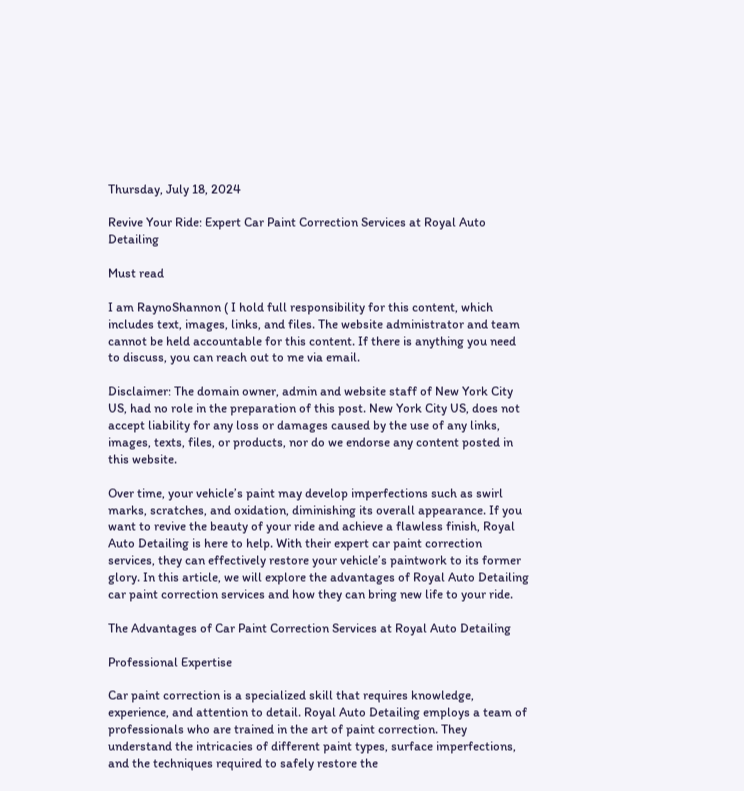Thursday, July 18, 2024

Revive Your Ride: Expert Car Paint Correction Services at Royal Auto Detailing

Must read

I am RaynoShannon ( I hold full responsibility for this content, which includes text, images, links, and files. The website administrator and team cannot be held accountable for this content. If there is anything you need to discuss, you can reach out to me via email.

Disclaimer: The domain owner, admin and website staff of New York City US, had no role in the preparation of this post. New York City US, does not accept liability for any loss or damages caused by the use of any links, images, texts, files, or products, nor do we endorse any content posted in this website.

Over time, your vehicle’s paint may develop imperfections such as swirl marks, scratches, and oxidation, diminishing its overall appearance. If you want to revive the beauty of your ride and achieve a flawless finish, Royal Auto Detailing is here to help. With their expert car paint correction services, they can effectively restore your vehicle’s paintwork to its former glory. In this article, we will explore the advantages of Royal Auto Detailing car paint correction services and how they can bring new life to your ride.

The Advantages of Car Paint Correction Services at Royal Auto Detailing

Professional Expertise

Car paint correction is a specialized skill that requires knowledge, experience, and attention to detail. Royal Auto Detailing employs a team of professionals who are trained in the art of paint correction. They understand the intricacies of different paint types, surface imperfections, and the techniques required to safely restore the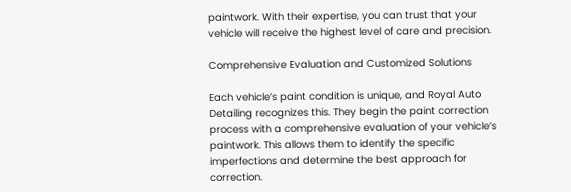paintwork. With their expertise, you can trust that your vehicle will receive the highest level of care and precision.

Comprehensive Evaluation and Customized Solutions

Each vehicle’s paint condition is unique, and Royal Auto Detailing recognizes this. They begin the paint correction process with a comprehensive evaluation of your vehicle’s paintwork. This allows them to identify the specific imperfections and determine the best approach for correction.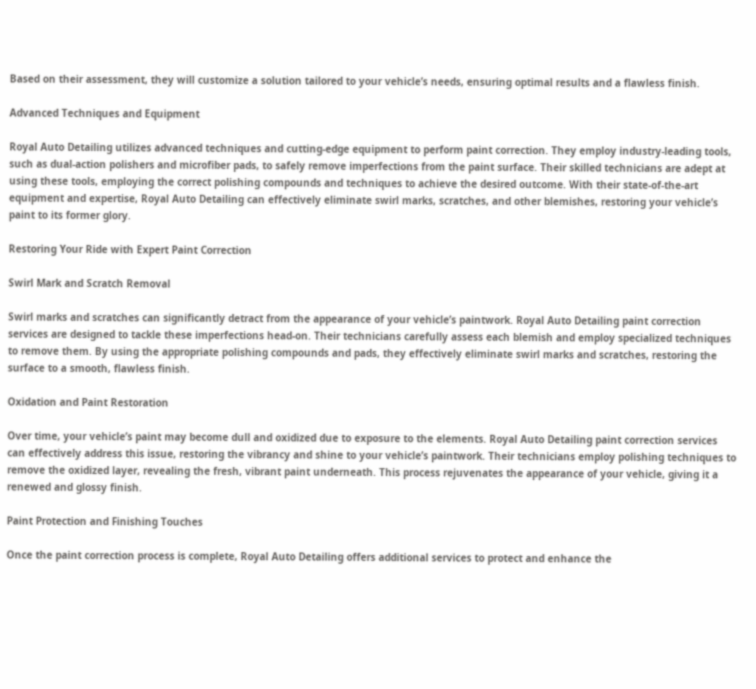Based on their assessment, they will customize a solution tailored to your vehicle’s needs, ensuring optimal results and a flawless finish.

Advanced Techniques and Equipment

Royal Auto Detailing utilizes advanced techniques and cutting-edge equipment to perform paint correction. They employ industry-leading tools, such as dual-action polishers and microfiber pads, to safely remove imperfections from the paint surface. Their skilled technicians are adept at using these tools, employing the correct polishing compounds and techniques to achieve the desired outcome. With their state-of-the-art equipment and expertise, Royal Auto Detailing can effectively eliminate swirl marks, scratches, and other blemishes, restoring your vehicle’s paint to its former glory.

Restoring Your Ride with Expert Paint Correction

Swirl Mark and Scratch Removal

Swirl marks and scratches can significantly detract from the appearance of your vehicle’s paintwork. Royal Auto Detailing paint correction services are designed to tackle these imperfections head-on. Their technicians carefully assess each blemish and employ specialized techniques to remove them. By using the appropriate polishing compounds and pads, they effectively eliminate swirl marks and scratches, restoring the surface to a smooth, flawless finish.

Oxidation and Paint Restoration

Over time, your vehicle’s paint may become dull and oxidized due to exposure to the elements. Royal Auto Detailing paint correction services can effectively address this issue, restoring the vibrancy and shine to your vehicle’s paintwork. Their technicians employ polishing techniques to remove the oxidized layer, revealing the fresh, vibrant paint underneath. This process rejuvenates the appearance of your vehicle, giving it a renewed and glossy finish.

Paint Protection and Finishing Touches

Once the paint correction process is complete, Royal Auto Detailing offers additional services to protect and enhance the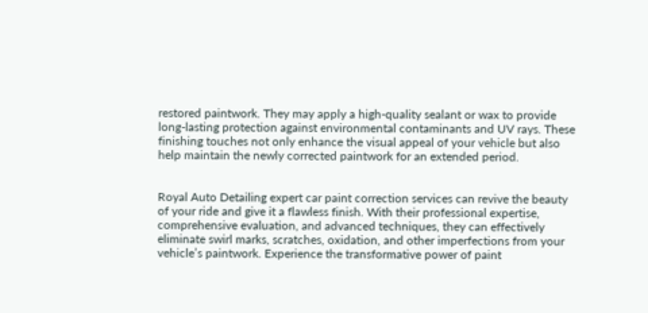restored paintwork. They may apply a high-quality sealant or wax to provide long-lasting protection against environmental contaminants and UV rays. These finishing touches not only enhance the visual appeal of your vehicle but also help maintain the newly corrected paintwork for an extended period.


Royal Auto Detailing expert car paint correction services can revive the beauty of your ride and give it a flawless finish. With their professional expertise, comprehensive evaluation, and advanced techniques, they can effectively eliminate swirl marks, scratches, oxidation, and other imperfections from your vehicle’s paintwork. Experience the transformative power of paint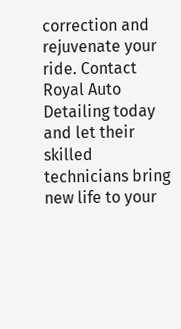correction and rejuvenate your ride. Contact Royal Auto Detailing today and let their skilled technicians bring new life to your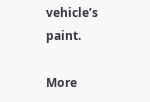vehicle’s paint.

More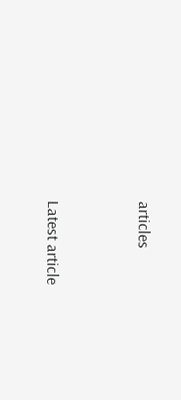articles


Latest article